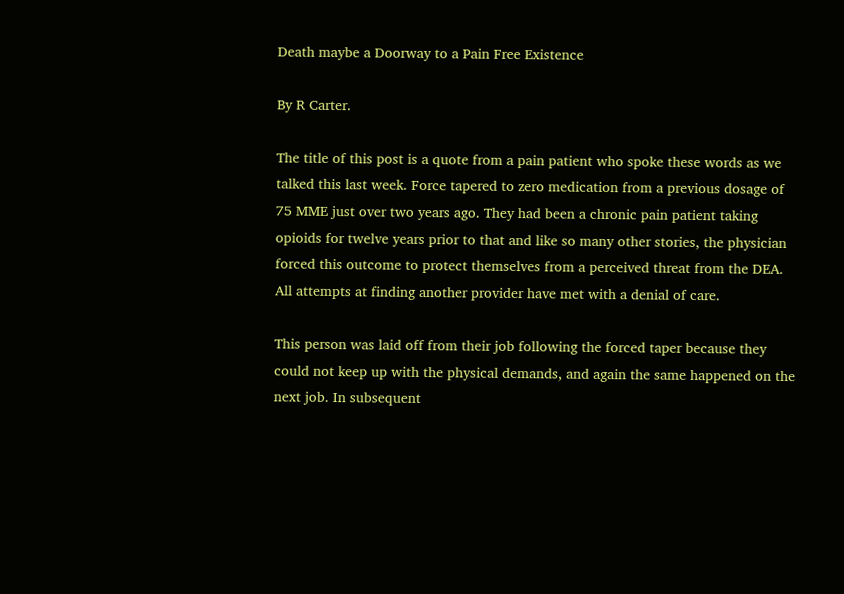Death maybe a Doorway to a Pain Free Existence

By R Carter.

The title of this post is a quote from a pain patient who spoke these words as we talked this last week. Force tapered to zero medication from a previous dosage of 75 MME just over two years ago. They had been a chronic pain patient taking opioids for twelve years prior to that and like so many other stories, the physician forced this outcome to protect themselves from a perceived threat from the DEA. All attempts at finding another provider have met with a denial of care.

This person was laid off from their job following the forced taper because they could not keep up with the physical demands, and again the same happened on the next job. In subsequent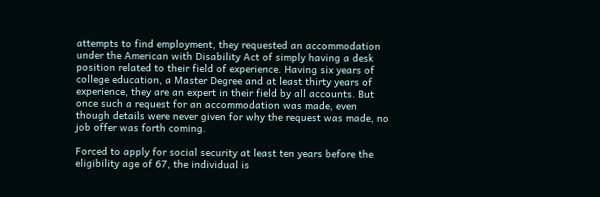attempts to find employment, they requested an accommodation under the American with Disability Act of simply having a desk position related to their field of experience. Having six years of college education, a Master Degree and at least thirty years of experience, they are an expert in their field by all accounts. But once such a request for an accommodation was made, even though details were never given for why the request was made, no job offer was forth coming.

Forced to apply for social security at least ten years before the eligibility age of 67, the individual is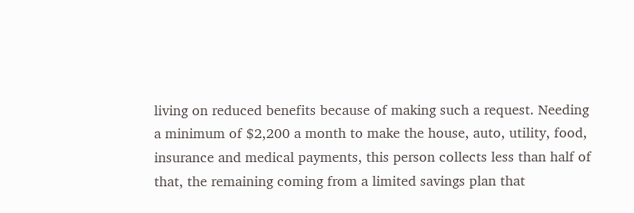living on reduced benefits because of making such a request. Needing a minimum of $2,200 a month to make the house, auto, utility, food, insurance and medical payments, this person collects less than half of that, the remaining coming from a limited savings plan that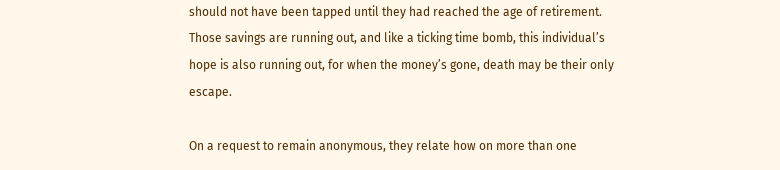should not have been tapped until they had reached the age of retirement. Those savings are running out, and like a ticking time bomb, this individual’s hope is also running out, for when the money’s gone, death may be their only escape.

On a request to remain anonymous, they relate how on more than one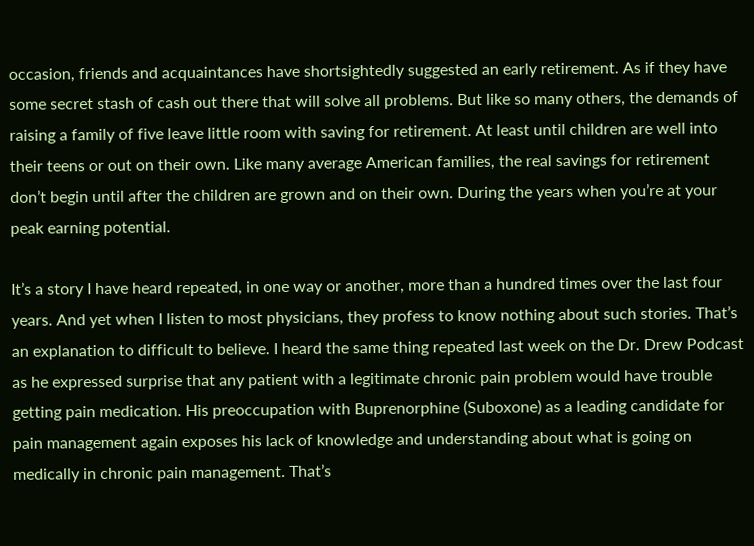occasion, friends and acquaintances have shortsightedly suggested an early retirement. As if they have some secret stash of cash out there that will solve all problems. But like so many others, the demands of raising a family of five leave little room with saving for retirement. At least until children are well into their teens or out on their own. Like many average American families, the real savings for retirement don’t begin until after the children are grown and on their own. During the years when you’re at your peak earning potential.

It’s a story I have heard repeated, in one way or another, more than a hundred times over the last four years. And yet when I listen to most physicians, they profess to know nothing about such stories. That’s an explanation to difficult to believe. I heard the same thing repeated last week on the Dr. Drew Podcast as he expressed surprise that any patient with a legitimate chronic pain problem would have trouble getting pain medication. His preoccupation with Buprenorphine (Suboxone) as a leading candidate for pain management again exposes his lack of knowledge and understanding about what is going on medically in chronic pain management. That’s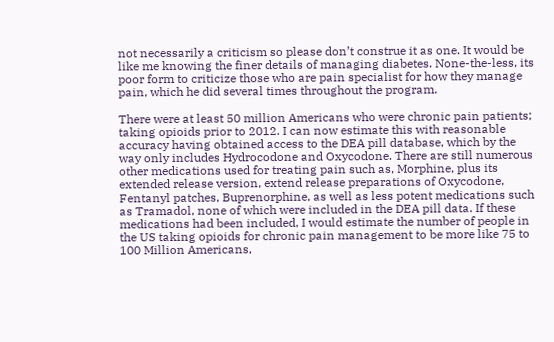not necessarily a criticism so please don’t construe it as one. It would be like me knowing the finer details of managing diabetes. None-the-less, its poor form to criticize those who are pain specialist for how they manage pain, which he did several times throughout the program.

There were at least 50 million Americans who were chronic pain patients; taking opioids prior to 2012. I can now estimate this with reasonable accuracy having obtained access to the DEA pill database, which by the way only includes Hydrocodone and Oxycodone. There are still numerous other medications used for treating pain such as, Morphine, plus its extended release version, extend release preparations of Oxycodone, Fentanyl patches, Buprenorphine, as well as less potent medications such as Tramadol, none of which were included in the DEA pill data. If these medications had been included, I would estimate the number of people in the US taking opioids for chronic pain management to be more like 75 to 100 Million Americans,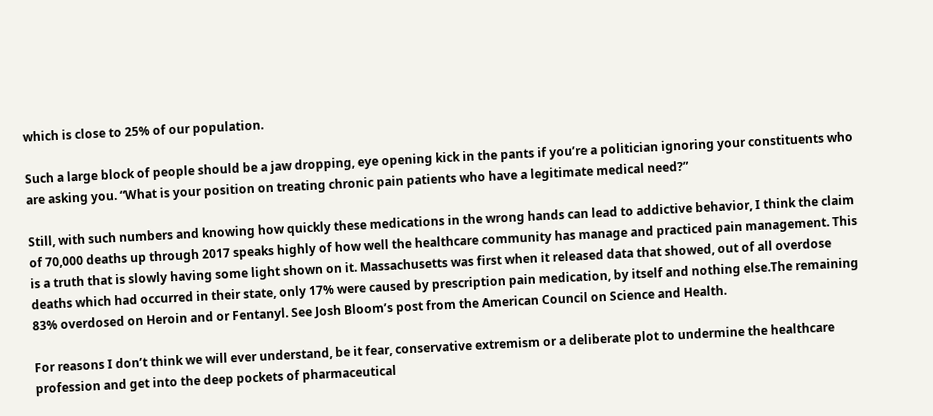which is close to 25% of our population.

Such a large block of people should be a jaw dropping, eye opening kick in the pants if you’re a politician ignoring your constituents who are asking you. “What is your position on treating chronic pain patients who have a legitimate medical need?”

Still, with such numbers and knowing how quickly these medications in the wrong hands can lead to addictive behavior, I think the claim of 70,000 deaths up through 2017 speaks highly of how well the healthcare community has manage and practiced pain management. This is a truth that is slowly having some light shown on it. Massachusetts was first when it released data that showed, out of all overdose deaths which had occurred in their state, only 17% were caused by prescription pain medication, by itself and nothing else.The remaining 83% overdosed on Heroin and or Fentanyl. See Josh Bloom’s post from the American Council on Science and Health.

For reasons I don’t think we will ever understand, be it fear, conservative extremism or a deliberate plot to undermine the healthcare profession and get into the deep pockets of pharmaceutical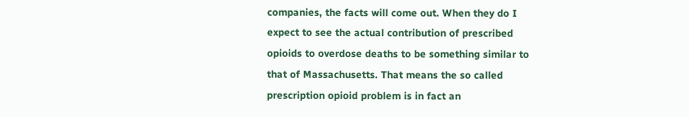companies, the facts will come out. When they do I expect to see the actual contribution of prescribed opioids to overdose deaths to be something similar to that of Massachusetts. That means the so called prescription opioid problem is in fact an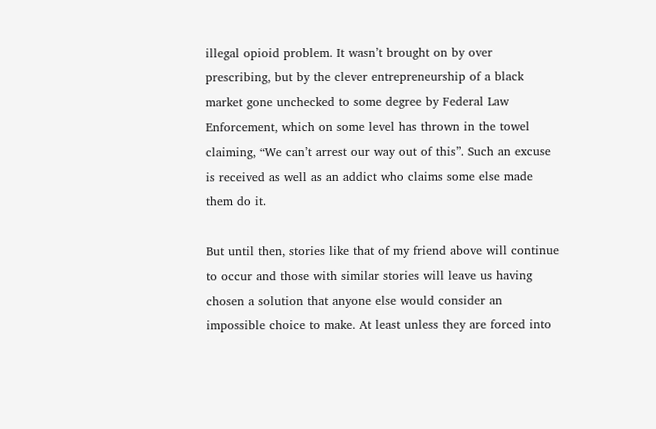illegal opioid problem. It wasn’t brought on by over prescribing, but by the clever entrepreneurship of a black market gone unchecked to some degree by Federal Law Enforcement, which on some level has thrown in the towel claiming, “We can’t arrest our way out of this”. Such an excuse is received as well as an addict who claims some else made them do it.

But until then, stories like that of my friend above will continue to occur and those with similar stories will leave us having chosen a solution that anyone else would consider an impossible choice to make. At least unless they are forced into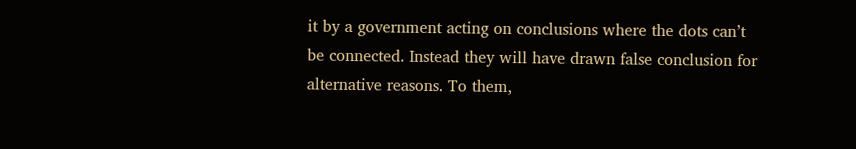it by a government acting on conclusions where the dots can’t be connected. Instead they will have drawn false conclusion for alternative reasons. To them,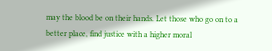may the blood be on their hands. Let those who go on to a better place, find justice with a higher moral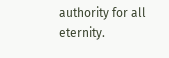authority for all eternity.